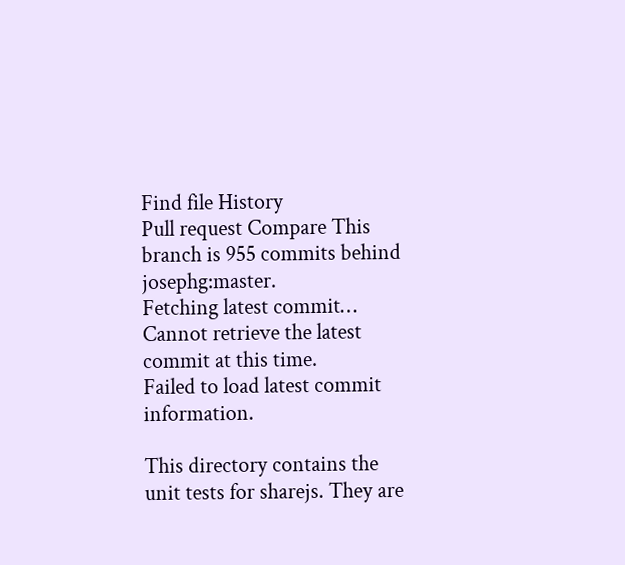Find file History
Pull request Compare This branch is 955 commits behind josephg:master.
Fetching latest commit…
Cannot retrieve the latest commit at this time.
Failed to load latest commit information.

This directory contains the unit tests for sharejs. They are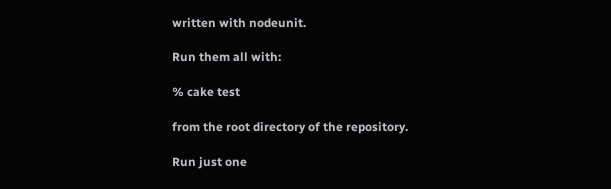written with nodeunit.

Run them all with:

% cake test

from the root directory of the repository.

Run just one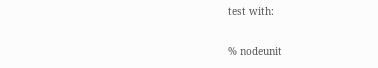test with:

% nodeunit